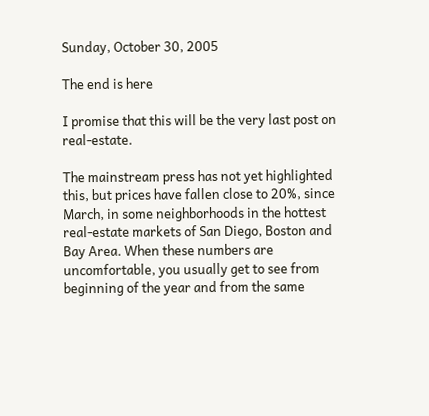Sunday, October 30, 2005

The end is here

I promise that this will be the very last post on real-estate.

The mainstream press has not yet highlighted this, but prices have fallen close to 20%, since March, in some neighborhoods in the hottest real-estate markets of San Diego, Boston and Bay Area. When these numbers are uncomfortable, you usually get to see from beginning of the year and from the same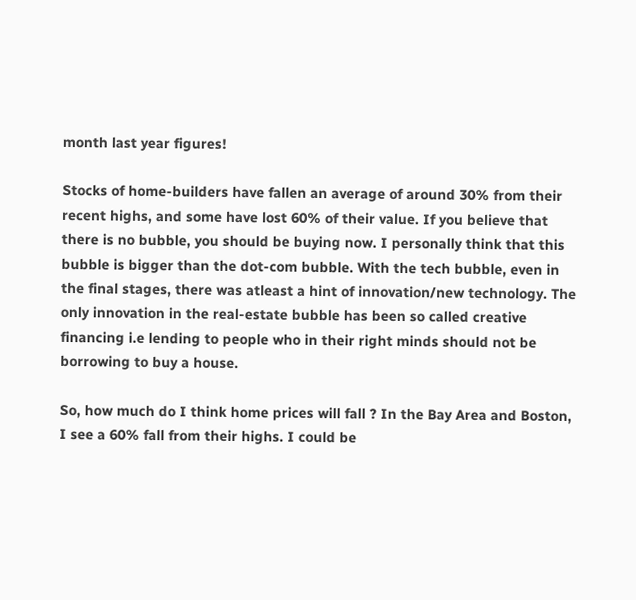month last year figures!

Stocks of home-builders have fallen an average of around 30% from their recent highs, and some have lost 60% of their value. If you believe that there is no bubble, you should be buying now. I personally think that this bubble is bigger than the dot-com bubble. With the tech bubble, even in the final stages, there was atleast a hint of innovation/new technology. The only innovation in the real-estate bubble has been so called creative financing i.e lending to people who in their right minds should not be borrowing to buy a house.

So, how much do I think home prices will fall ? In the Bay Area and Boston, I see a 60% fall from their highs. I could be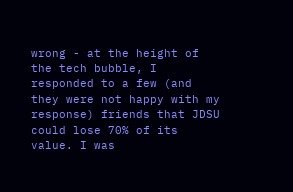wrong - at the height of the tech bubble, I responded to a few (and they were not happy with my response) friends that JDSU could lose 70% of its value. I was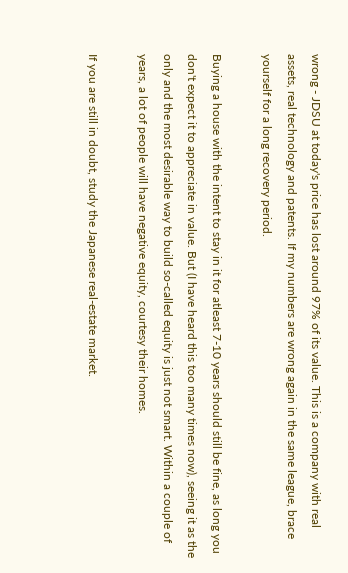wrong - JDSU at today's price has lost around 97% of its value. This is a company with real assets, real technology and patents. If my numbers are wrong again in the same league, brace yourself for a long recovery period.

Buying a house with the intent to stay in it for atleast 7-10 years should still be fine, as long you don't expect it to appreciate in value. But (I have heard this too many times now), seeing it as the only and the most desirable way to build so-called equity is just not smart. Within a couple of years, a lot of people will have negative equity, courtesy their homes.

If you are still in doubt, study the Japanese real-estate market.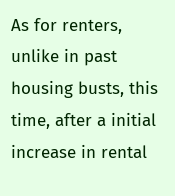As for renters, unlike in past housing busts, this time, after a initial increase in rental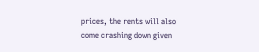prices, the rents will also come crashing down given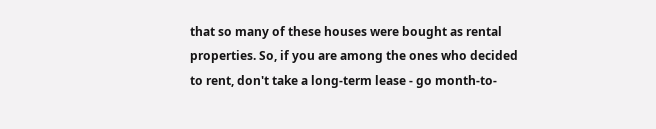that so many of these houses were bought as rental properties. So, if you are among the ones who decided to rent, don't take a long-term lease - go month-to-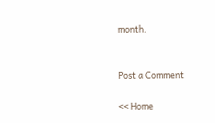month.


Post a Comment

<< Home